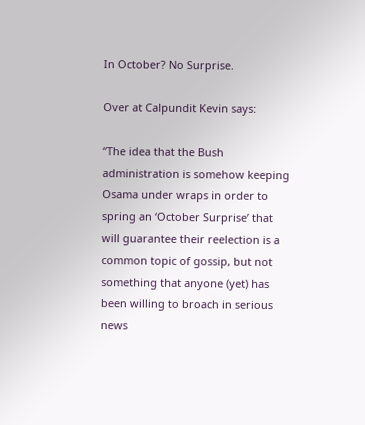In October? No Surprise.

Over at Calpundit Kevin says:

“The idea that the Bush administration is somehow keeping Osama under wraps in order to spring an ‘October Surprise’ that will guarantee their reelection is a common topic of gossip, but not something that anyone (yet) has been willing to broach in serious news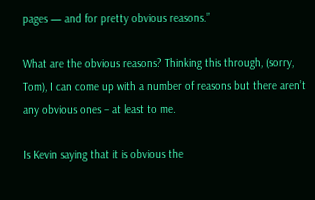pages — and for pretty obvious reasons.”

What are the obvious reasons? Thinking this through, (sorry, Tom), I can come up with a number of reasons but there aren’t any obvious ones – at least to me.

Is Kevin saying that it is obvious the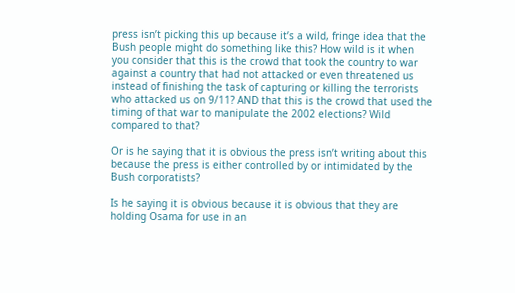press isn’t picking this up because it’s a wild, fringe idea that the Bush people might do something like this? How wild is it when you consider that this is the crowd that took the country to war against a country that had not attacked or even threatened us instead of finishing the task of capturing or killing the terrorists who attacked us on 9/11? AND that this is the crowd that used the timing of that war to manipulate the 2002 elections? Wild compared to that?

Or is he saying that it is obvious the press isn’t writing about this because the press is either controlled by or intimidated by the Bush corporatists?

Is he saying it is obvious because it is obvious that they are holding Osama for use in an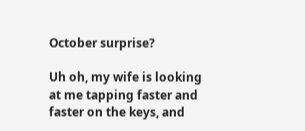October surprise?

Uh oh, my wife is looking at me tapping faster and faster on the keys, and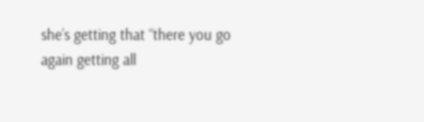she’s getting that “there you go again getting all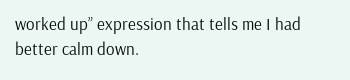worked up” expression that tells me I had better calm down.